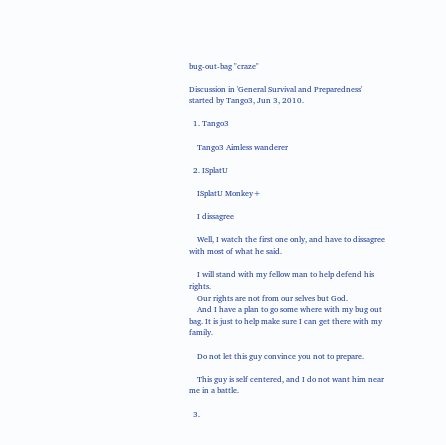bug-out-bag "craze"

Discussion in 'General Survival and Preparedness' started by Tango3, Jun 3, 2010.

  1. Tango3

    Tango3 Aimless wanderer

  2. ISplatU

    ISplatU Monkey+

    I dissagree

    Well, I watch the first one only, and have to dissagree with most of what he said.

    I will stand with my fellow man to help defend his rights.
    Our rights are not from our selves but God.
    And I have a plan to go some where with my bug out bag. It is just to help make sure I can get there with my family.

    Do not let this guy convince you not to prepare.

    This guy is self centered, and I do not want him near me in a battle.

  3.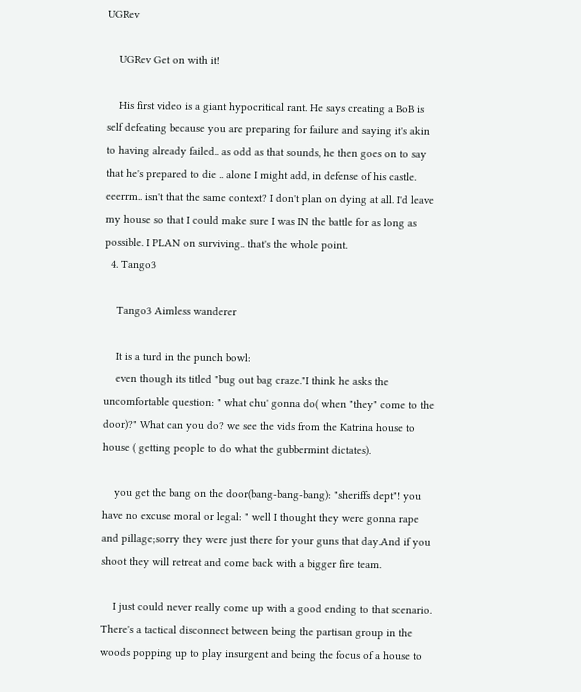UGRev

    UGRev Get on with it!

    His first video is a giant hypocritical rant. He says creating a BoB is self defeating because you are preparing for failure and saying it's akin to having already failed.. as odd as that sounds, he then goes on to say that he's prepared to die .. alone I might add, in defense of his castle. eeerrm.. isn't that the same context? I don't plan on dying at all. I'd leave my house so that I could make sure I was IN the battle for as long as possible. I PLAN on surviving.. that's the whole point.
  4. Tango3

    Tango3 Aimless wanderer

    It is a turd in the punch bowl:
    even though its titled "bug out bag craze."I think he asks the uncomfortable question: " what chu' gonna do( when "they" come to the door)?" What can you do? we see the vids from the Katrina house to house ( getting people to do what the gubbermint dictates).

    you get the bang on the door(bang-bang-bang): "sheriffs dept"! you have no excuse moral or legal: " well I thought they were gonna rape and pillage;sorry they were just there for your guns that day.And if you shoot they will retreat and come back with a bigger fire team.

    I just could never really come up with a good ending to that scenario. There's a tactical disconnect between being the partisan group in the woods popping up to play insurgent and being the focus of a house to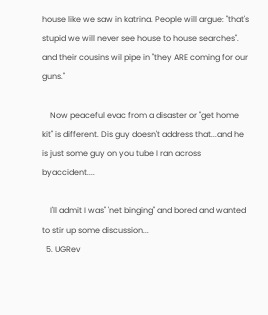house like we saw in katrina. People will argue: "that's stupid we will never see house to house searches". and their cousins wil pipe in "they ARE coming for our guns."

    Now peaceful evac from a disaster or "get home kit" is different. Dis guy doesn't address that...and he is just some guy on you tube I ran across byaccident....

    I'll admit I was" 'net binging" and bored and wanted to stir up some discussion...
  5. UGRev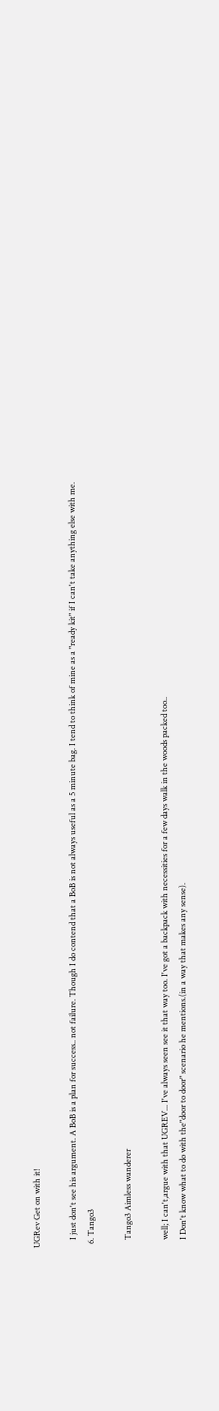UGRev Get on with it!

    I just don't see his argument. A BoB is a plan for success.. not failure. Though I do contend that a BoB is not always useful as a 5 minute bag. I tend to think of mine as a "ready kit" if I can't take anything else with me.
  6. Tango3

    Tango3 Aimless wanderer

    well; I can't,argue with that UGREV... I've always seen see it that way too. I've got a backpack with necessities for a few days walk in the woods packed too..
    I Don't know what to do with the"door to door" scenario he mentions.(in a way that makes any sense).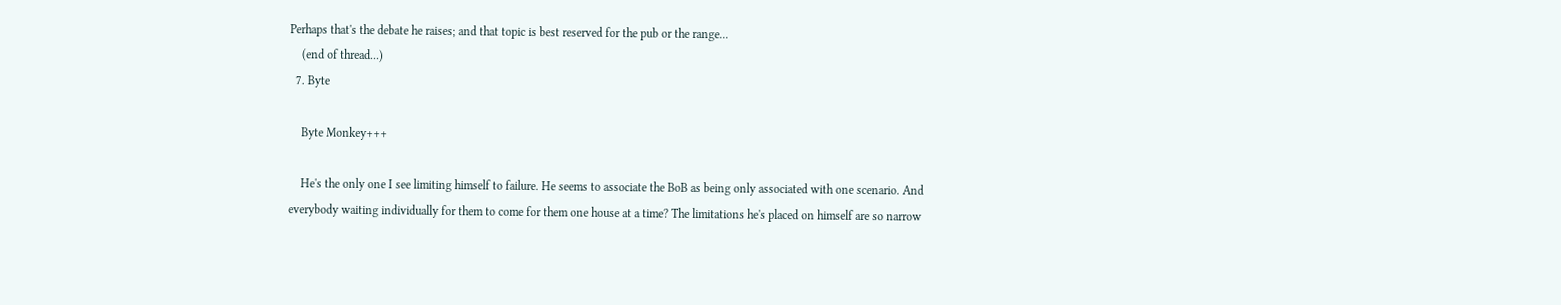Perhaps that's the debate he raises; and that topic is best reserved for the pub or the range...
    (end of thread...)
  7. Byte

    Byte Monkey+++

    He's the only one I see limiting himself to failure. He seems to associate the BoB as being only associated with one scenario. And everybody waiting individually for them to come for them one house at a time? The limitations he's placed on himself are so narrow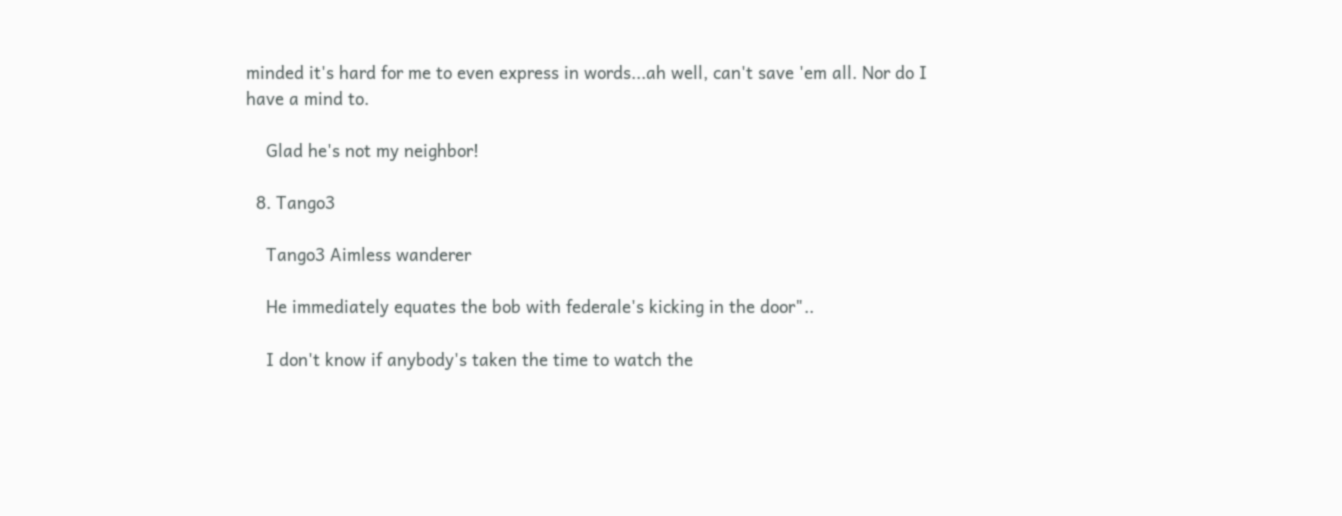minded it's hard for me to even express in words...ah well, can't save 'em all. Nor do I have a mind to.

    Glad he's not my neighbor!

  8. Tango3

    Tango3 Aimless wanderer

    He immediately equates the bob with federale's kicking in the door"..

    I don't know if anybody's taken the time to watch the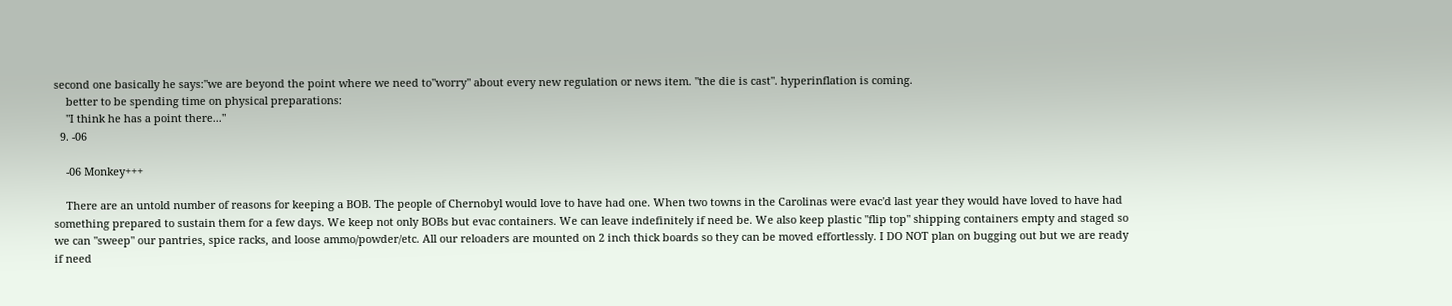second one basically he says:"we are beyond the point where we need to"worry" about every new regulation or news item. "the die is cast". hyperinflation is coming.
    better to be spending time on physical preparations:
    "I think he has a point there..."
  9. -06

    -06 Monkey+++

    There are an untold number of reasons for keeping a BOB. The people of Chernobyl would love to have had one. When two towns in the Carolinas were evac'd last year they would have loved to have had something prepared to sustain them for a few days. We keep not only BOBs but evac containers. We can leave indefinitely if need be. We also keep plastic "flip top" shipping containers empty and staged so we can "sweep" our pantries, spice racks, and loose ammo/powder/etc. All our reloaders are mounted on 2 inch thick boards so they can be moved effortlessly. I DO NOT plan on bugging out but we are ready if need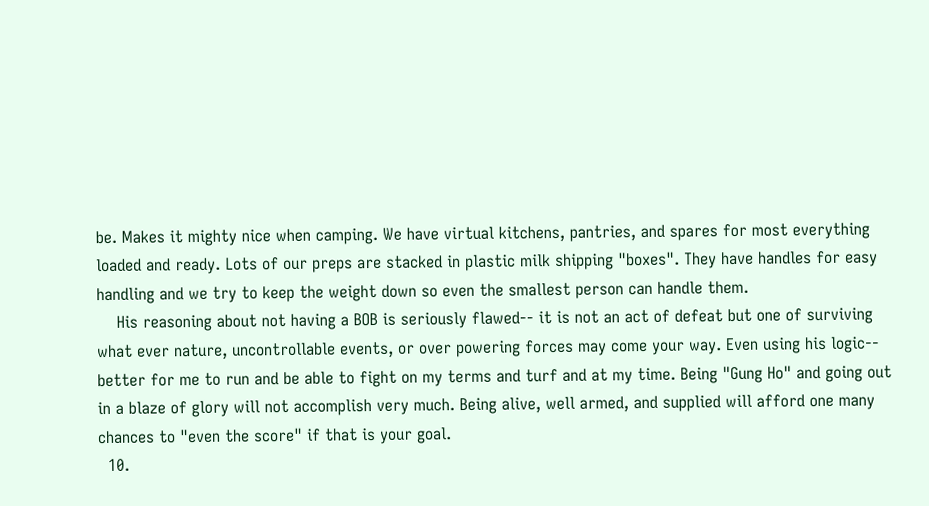be. Makes it mighty nice when camping. We have virtual kitchens, pantries, and spares for most everything loaded and ready. Lots of our preps are stacked in plastic milk shipping "boxes". They have handles for easy handling and we try to keep the weight down so even the smallest person can handle them.
    His reasoning about not having a BOB is seriously flawed-- it is not an act of defeat but one of surviving what ever nature, uncontrollable events, or over powering forces may come your way. Even using his logic-- better for me to run and be able to fight on my terms and turf and at my time. Being "Gung Ho" and going out in a blaze of glory will not accomplish very much. Being alive, well armed, and supplied will afford one many chances to "even the score" if that is your goal.
  10.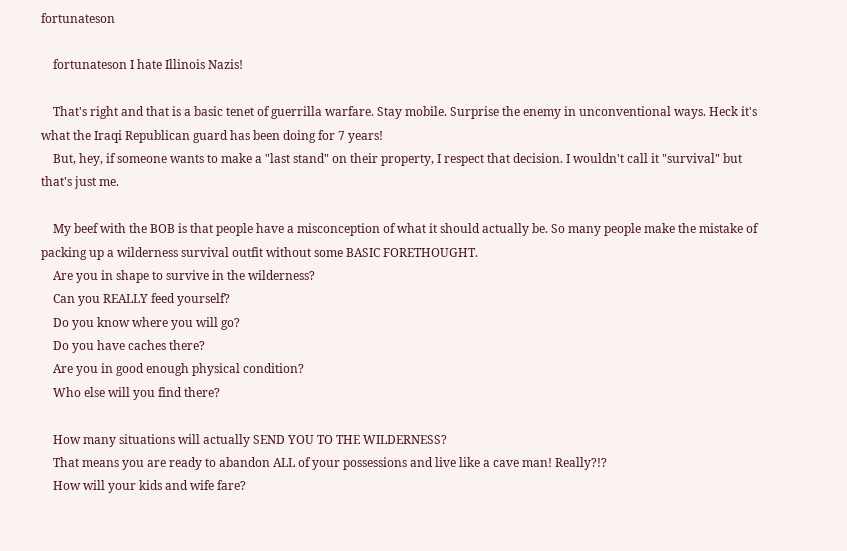fortunateson

    fortunateson I hate Illinois Nazis!

    That's right and that is a basic tenet of guerrilla warfare. Stay mobile. Surprise the enemy in unconventional ways. Heck it's what the Iraqi Republican guard has been doing for 7 years!
    But, hey, if someone wants to make a "last stand" on their property, I respect that decision. I wouldn't call it "survival" but that's just me.

    My beef with the BOB is that people have a misconception of what it should actually be. So many people make the mistake of packing up a wilderness survival outfit without some BASIC FORETHOUGHT.
    Are you in shape to survive in the wilderness?
    Can you REALLY feed yourself?
    Do you know where you will go?
    Do you have caches there?
    Are you in good enough physical condition?
    Who else will you find there?

    How many situations will actually SEND YOU TO THE WILDERNESS?
    That means you are ready to abandon ALL of your possessions and live like a cave man! Really?!?
    How will your kids and wife fare?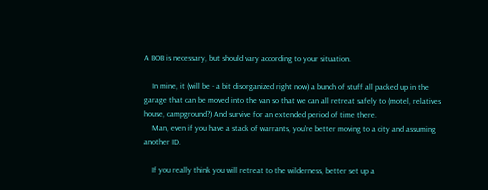A BOB is necessary, but should vary according to your situation.

    In mine, it (will be - a bit disorganized right now) a bunch of stuff all packed up in the garage that can be moved into the van so that we can all retreat safely to (motel, relatives house, campground?) And survive for an extended period of time there.
    Man, even if you have a stack of warrants, you're better moving to a city and assuming another ID.

    If you really think you will retreat to the wilderness, better set up a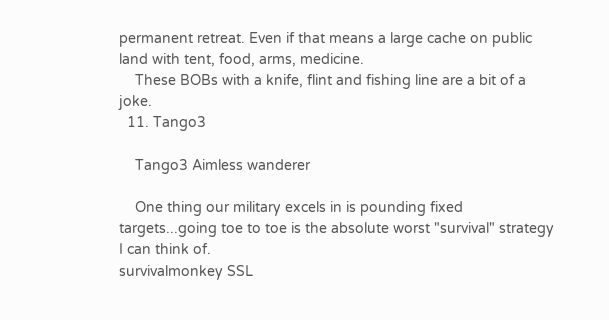permanent retreat. Even if that means a large cache on public land with tent, food, arms, medicine.
    These BOBs with a knife, flint and fishing line are a bit of a joke.
  11. Tango3

    Tango3 Aimless wanderer

    One thing our military excels in is pounding fixed targets...going toe to toe is the absolute worst "survival" strategy I can think of.
survivalmonkey SSL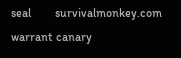seal        survivalmonkey.com warrant canary